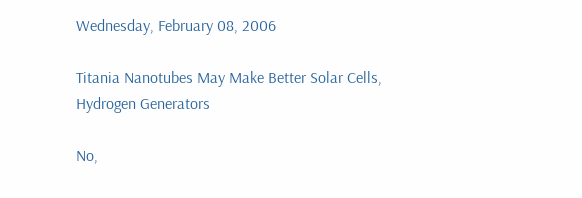Wednesday, February 08, 2006

Titania Nanotubes May Make Better Solar Cells, Hydrogen Generators

No,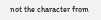not the character from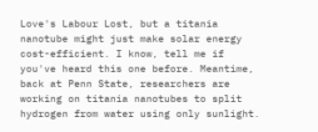Love's Labour Lost, but a titania nanotube might just make solar energy cost-efficient. I know, tell me if you've heard this one before. Meantime, back at Penn State, researchers are working on titania nanotubes to split hydrogen from water using only sunlight.